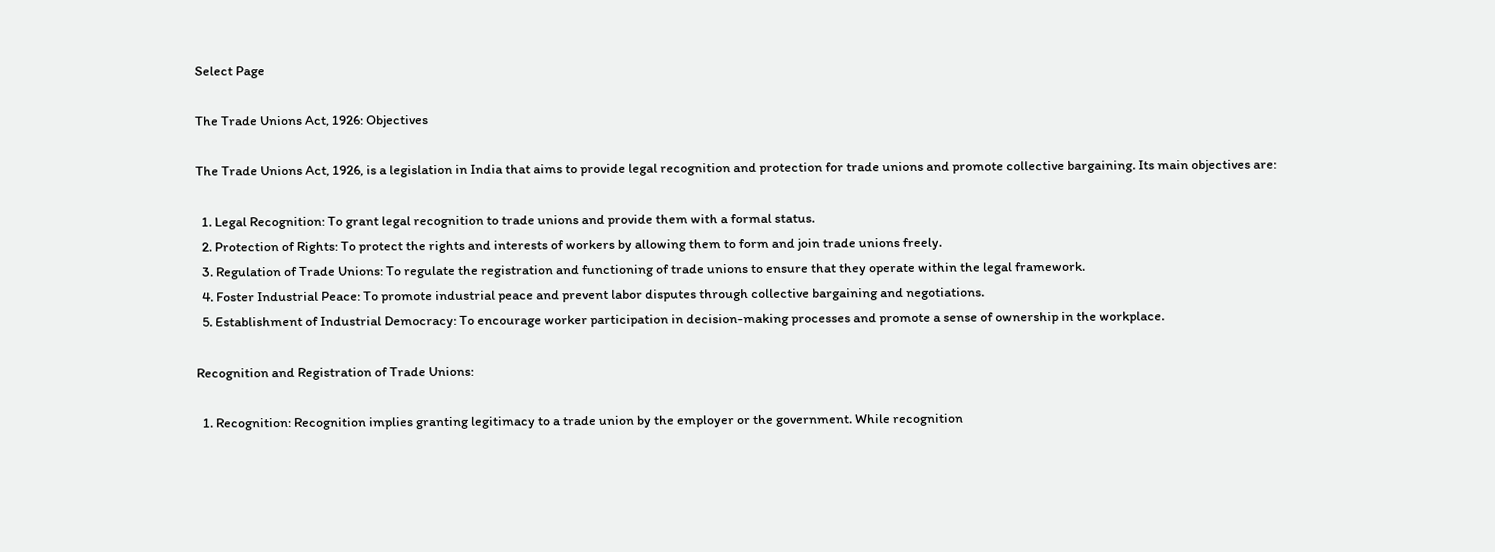Select Page

The Trade Unions Act, 1926: Objectives

The Trade Unions Act, 1926, is a legislation in India that aims to provide legal recognition and protection for trade unions and promote collective bargaining. Its main objectives are:

  1. Legal Recognition: To grant legal recognition to trade unions and provide them with a formal status.
  2. Protection of Rights: To protect the rights and interests of workers by allowing them to form and join trade unions freely.
  3. Regulation of Trade Unions: To regulate the registration and functioning of trade unions to ensure that they operate within the legal framework.
  4. Foster Industrial Peace: To promote industrial peace and prevent labor disputes through collective bargaining and negotiations.
  5. Establishment of Industrial Democracy: To encourage worker participation in decision-making processes and promote a sense of ownership in the workplace.

Recognition and Registration of Trade Unions:

  1. Recognition: Recognition implies granting legitimacy to a trade union by the employer or the government. While recognition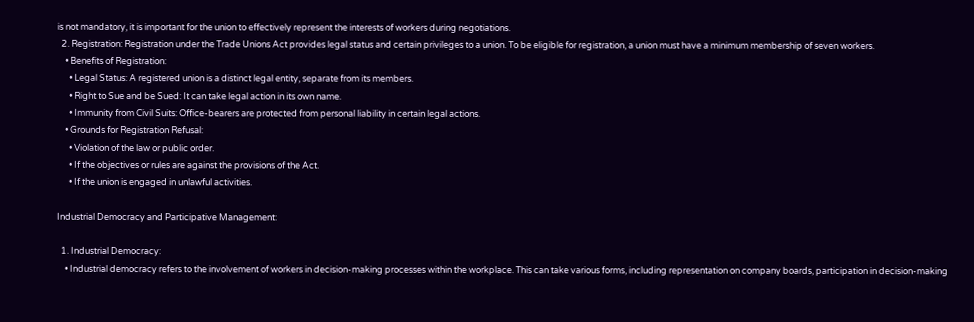is not mandatory, it is important for the union to effectively represent the interests of workers during negotiations.
  2. Registration: Registration under the Trade Unions Act provides legal status and certain privileges to a union. To be eligible for registration, a union must have a minimum membership of seven workers.
    • Benefits of Registration:
      • Legal Status: A registered union is a distinct legal entity, separate from its members.
      • Right to Sue and be Sued: It can take legal action in its own name.
      • Immunity from Civil Suits: Office-bearers are protected from personal liability in certain legal actions.
    • Grounds for Registration Refusal:
      • Violation of the law or public order.
      • If the objectives or rules are against the provisions of the Act.
      • If the union is engaged in unlawful activities.

Industrial Democracy and Participative Management:

  1. Industrial Democracy:
    • Industrial democracy refers to the involvement of workers in decision-making processes within the workplace. This can take various forms, including representation on company boards, participation in decision-making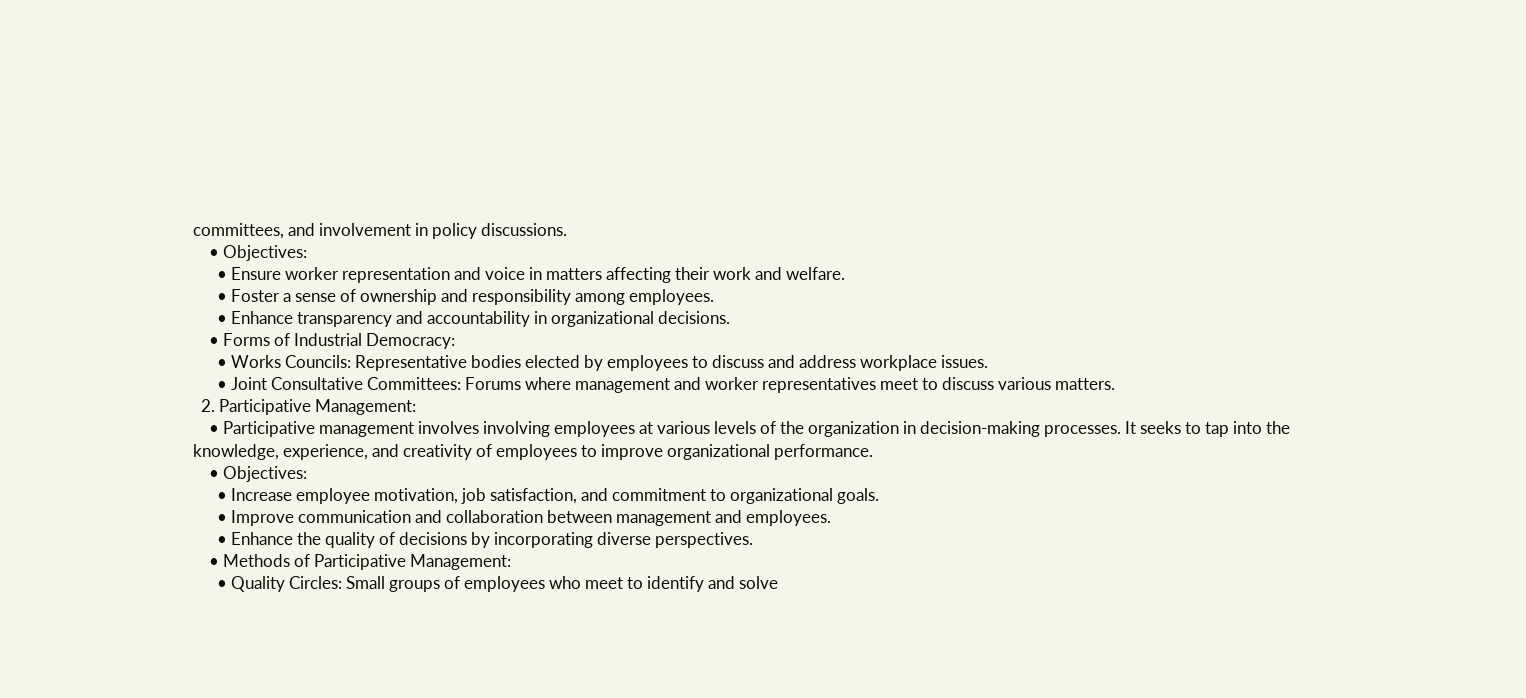committees, and involvement in policy discussions.
    • Objectives:
      • Ensure worker representation and voice in matters affecting their work and welfare.
      • Foster a sense of ownership and responsibility among employees.
      • Enhance transparency and accountability in organizational decisions.
    • Forms of Industrial Democracy:
      • Works Councils: Representative bodies elected by employees to discuss and address workplace issues.
      • Joint Consultative Committees: Forums where management and worker representatives meet to discuss various matters.
  2. Participative Management:
    • Participative management involves involving employees at various levels of the organization in decision-making processes. It seeks to tap into the knowledge, experience, and creativity of employees to improve organizational performance.
    • Objectives:
      • Increase employee motivation, job satisfaction, and commitment to organizational goals.
      • Improve communication and collaboration between management and employees.
      • Enhance the quality of decisions by incorporating diverse perspectives.
    • Methods of Participative Management:
      • Quality Circles: Small groups of employees who meet to identify and solve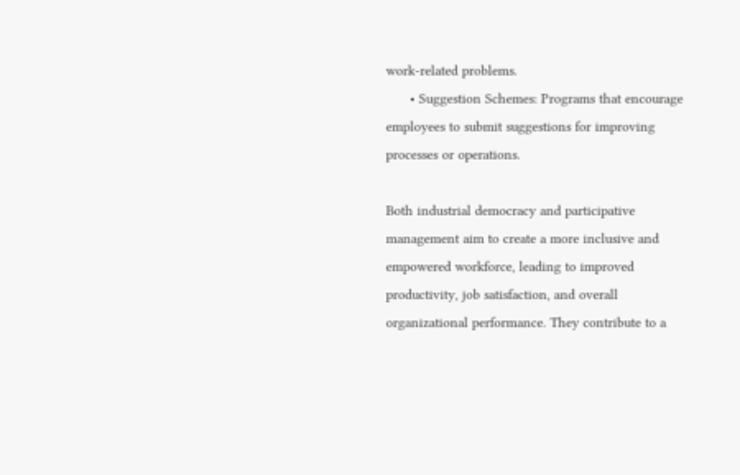work-related problems.
      • Suggestion Schemes: Programs that encourage employees to submit suggestions for improving processes or operations.

Both industrial democracy and participative management aim to create a more inclusive and empowered workforce, leading to improved productivity, job satisfaction, and overall organizational performance. They contribute to a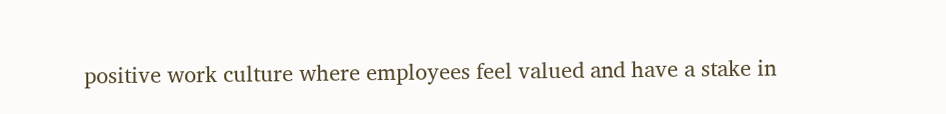positive work culture where employees feel valued and have a stake in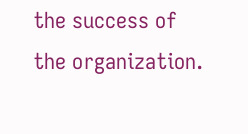the success of the organization.